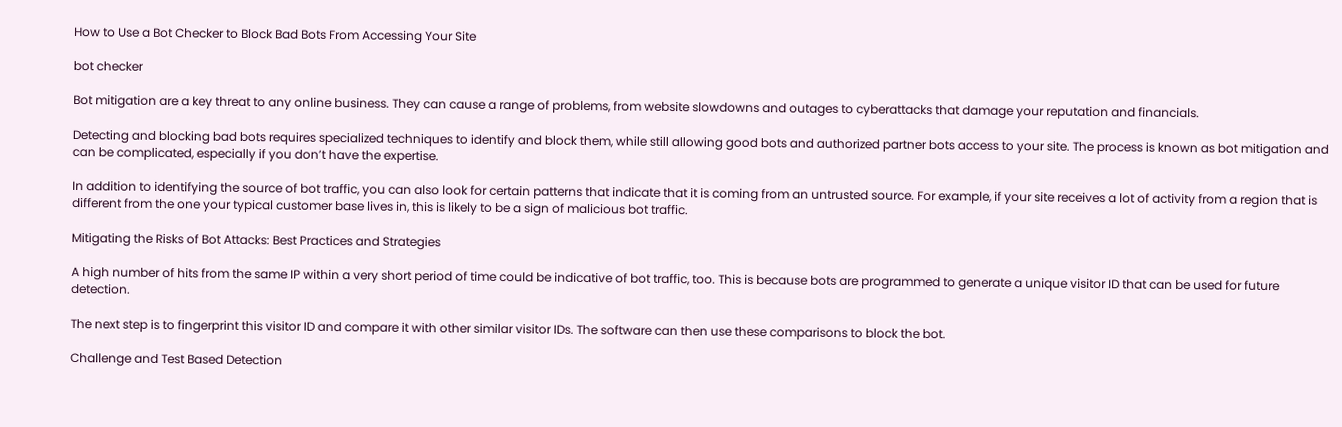How to Use a Bot Checker to Block Bad Bots From Accessing Your Site

bot checker

Bot mitigation are a key threat to any online business. They can cause a range of problems, from website slowdowns and outages to cyberattacks that damage your reputation and financials.

Detecting and blocking bad bots requires specialized techniques to identify and block them, while still allowing good bots and authorized partner bots access to your site. The process is known as bot mitigation and can be complicated, especially if you don’t have the expertise.

In addition to identifying the source of bot traffic, you can also look for certain patterns that indicate that it is coming from an untrusted source. For example, if your site receives a lot of activity from a region that is different from the one your typical customer base lives in, this is likely to be a sign of malicious bot traffic.

Mitigating the Risks of Bot Attacks: Best Practices and Strategies

A high number of hits from the same IP within a very short period of time could be indicative of bot traffic, too. This is because bots are programmed to generate a unique visitor ID that can be used for future detection.

The next step is to fingerprint this visitor ID and compare it with other similar visitor IDs. The software can then use these comparisons to block the bot.

Challenge and Test Based Detection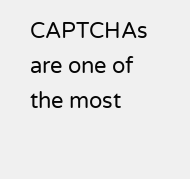CAPTCHAs are one of the most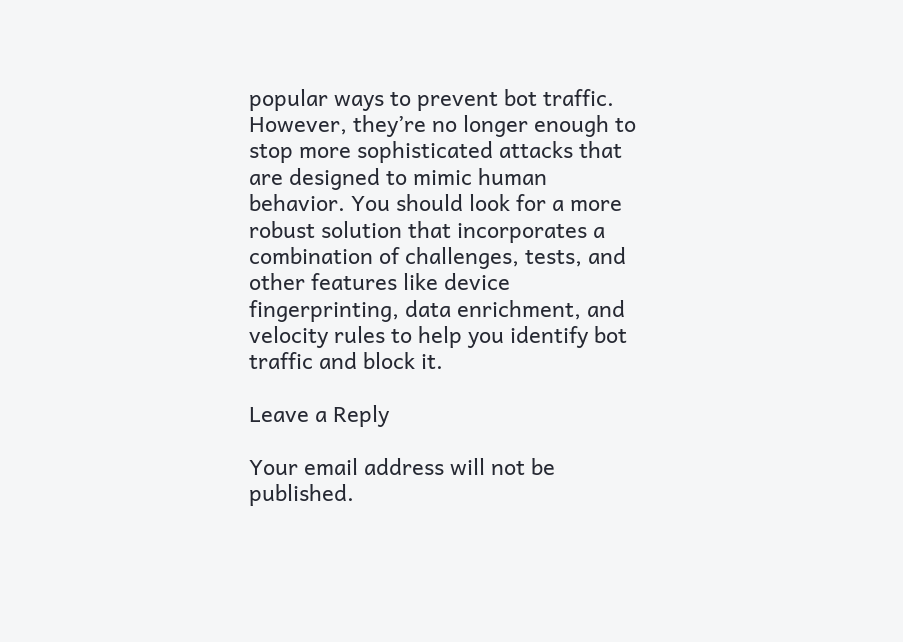popular ways to prevent bot traffic. However, they’re no longer enough to stop more sophisticated attacks that are designed to mimic human behavior. You should look for a more robust solution that incorporates a combination of challenges, tests, and other features like device fingerprinting, data enrichment, and velocity rules to help you identify bot traffic and block it.

Leave a Reply

Your email address will not be published.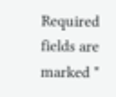Required fields are marked *